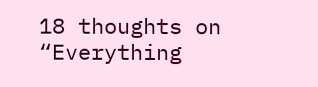18 thoughts on “Everything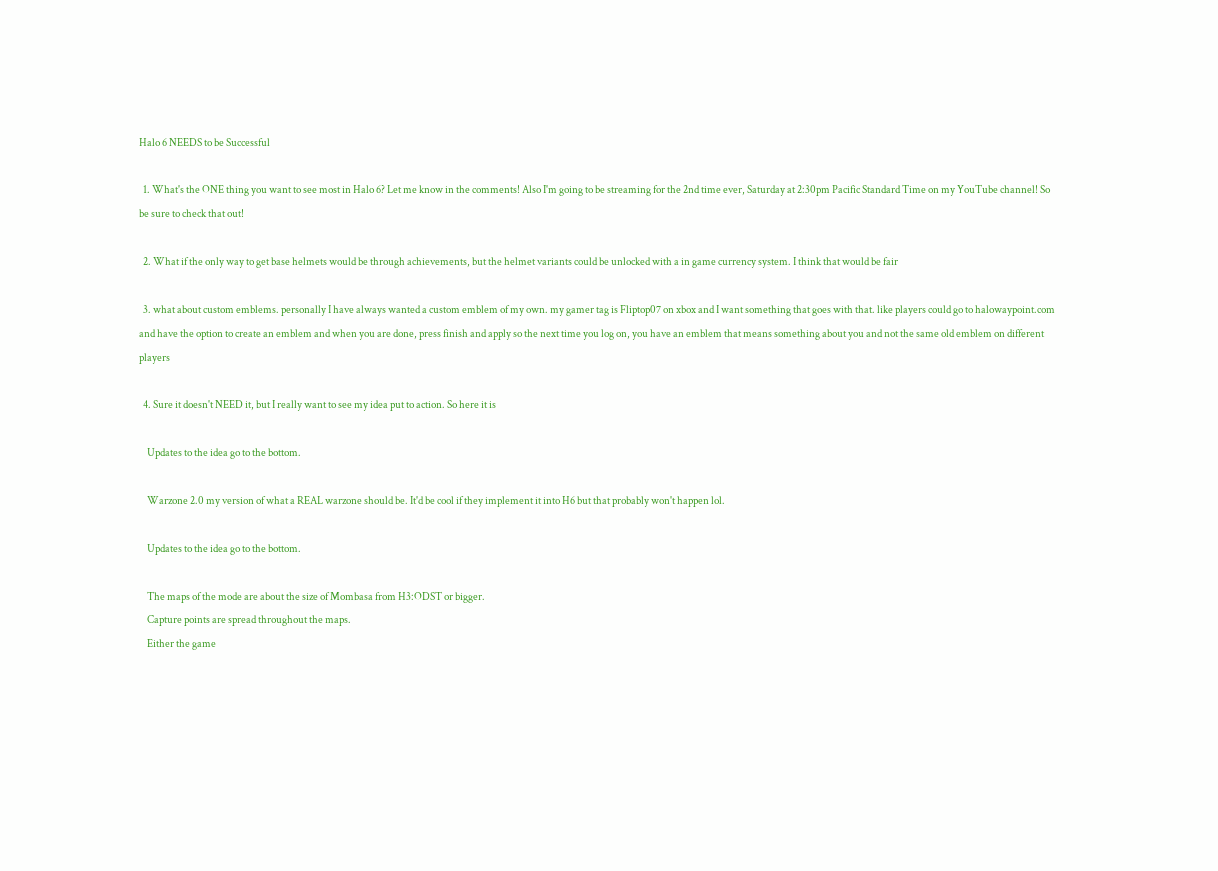Halo 6 NEEDS to be Successful

  1. What's the ONE thing you want to see most in Halo 6? Let me know in the comments! Also I'm going to be streaming for the 2nd time ever, Saturday at 2:30pm Pacific Standard Time on my YouTube channel! So be sure to check that out!

  2. What if the only way to get base helmets would be through achievements, but the helmet variants could be unlocked with a in game currency system. I think that would be fair

  3. what about custom emblems. personally I have always wanted a custom emblem of my own. my gamer tag is Fliptop07 on xbox and I want something that goes with that. like players could go to halowaypoint.com and have the option to create an emblem and when you are done, press finish and apply so the next time you log on, you have an emblem that means something about you and not the same old emblem on different players

  4. Sure it doesn't NEED it, but I really want to see my idea put to action. So here it is

    Updates to the idea go to the bottom.

    Warzone 2.0 my version of what a REAL warzone should be. It'd be cool if they implement it into H6 but that probably won't happen lol.

    Updates to the idea go to the bottom.

    The maps of the mode are about the size of Mombasa from H3:ODST or bigger.
    Capture points are spread throughout the maps.
    Either the game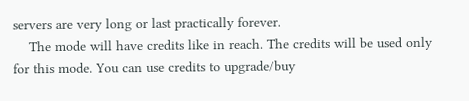servers are very long or last practically forever.
    The mode will have credits like in reach. The credits will be used only for this mode. You can use credits to upgrade/buy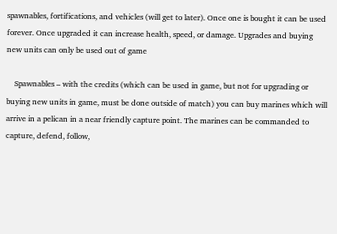spawnables, fortifications, and vehicles (will get to later). Once one is bought it can be used forever. Once upgraded it can increase health, speed, or damage. Upgrades and buying new units can only be used out of game

    Spawnables – with the credits (which can be used in game, but not for upgrading or buying new units in game, must be done outside of match) you can buy marines which will arrive in a pelican in a near friendly capture point. The marines can be commanded to capture, defend, follow,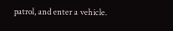patrol, and enter a vehicle.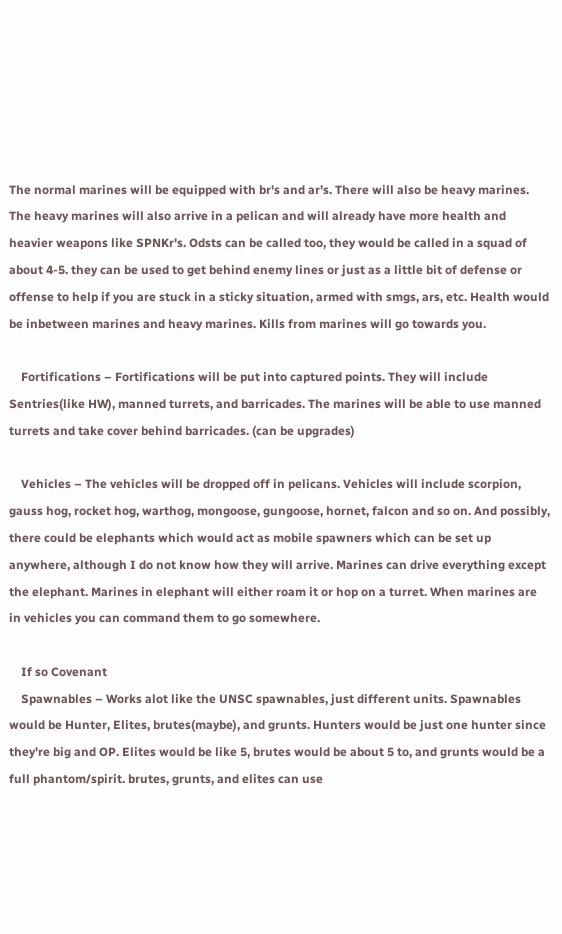The normal marines will be equipped with br's and ar's. There will also be heavy marines. The heavy marines will also arrive in a pelican and will already have more health and heavier weapons like SPNKr's. Odsts can be called too, they would be called in a squad of about 4-5. they can be used to get behind enemy lines or just as a little bit of defense or offense to help if you are stuck in a sticky situation, armed with smgs, ars, etc. Health would be inbetween marines and heavy marines. Kills from marines will go towards you.

    Fortifications – Fortifications will be put into captured points. They will include Sentries(like HW), manned turrets, and barricades. The marines will be able to use manned turrets and take cover behind barricades. (can be upgrades)

    Vehicles – The vehicles will be dropped off in pelicans. Vehicles will include scorpion, gauss hog, rocket hog, warthog, mongoose, gungoose, hornet, falcon and so on. And possibly, there could be elephants which would act as mobile spawners which can be set up anywhere, although I do not know how they will arrive. Marines can drive everything except the elephant. Marines in elephant will either roam it or hop on a turret. When marines are in vehicles you can command them to go somewhere.

    If so Covenant
    Spawnables – Works alot like the UNSC spawnables, just different units. Spawnables would be Hunter, Elites, brutes(maybe), and grunts. Hunters would be just one hunter since they're big and OP. Elites would be like 5, brutes would be about 5 to, and grunts would be a full phantom/spirit. brutes, grunts, and elites can use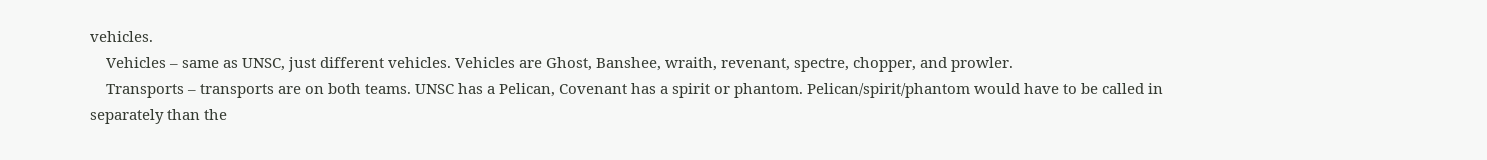vehicles.
    Vehicles – same as UNSC, just different vehicles. Vehicles are Ghost, Banshee, wraith, revenant, spectre, chopper, and prowler.
    Transports – transports are on both teams. UNSC has a Pelican, Covenant has a spirit or phantom. Pelican/spirit/phantom would have to be called in separately than the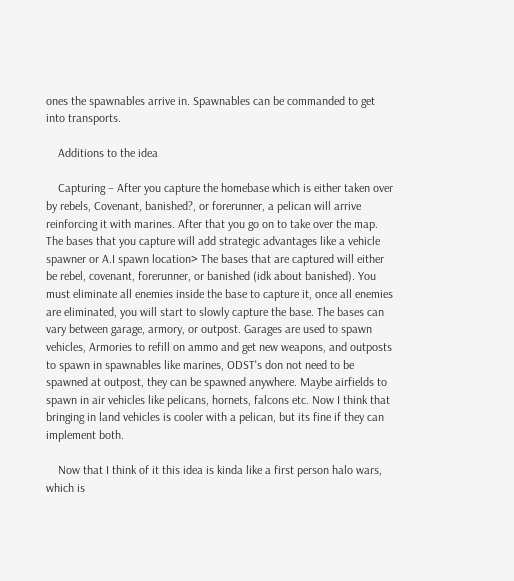ones the spawnables arrive in. Spawnables can be commanded to get into transports.

    Additions to the idea

    Capturing – After you capture the homebase which is either taken over by rebels, Covenant, banished?, or forerunner, a pelican will arrive reinforcing it with marines. After that you go on to take over the map. The bases that you capture will add strategic advantages like a vehicle spawner or A.I spawn location> The bases that are captured will either be rebel, covenant, forerunner, or banished (idk about banished). You must eliminate all enemies inside the base to capture it, once all enemies are eliminated, you will start to slowly capture the base. The bases can vary between garage, armory, or outpost. Garages are used to spawn vehicles, Armories to refill on ammo and get new weapons, and outposts to spawn in spawnables like marines, ODST's don not need to be spawned at outpost, they can be spawned anywhere. Maybe airfields to spawn in air vehicles like pelicans, hornets, falcons etc. Now I think that bringing in land vehicles is cooler with a pelican, but its fine if they can implement both.

    Now that I think of it this idea is kinda like a first person halo wars, which is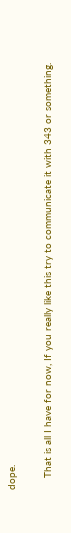dope.

    That is all I have for now, If you really like this try to communicate it with 343 or something.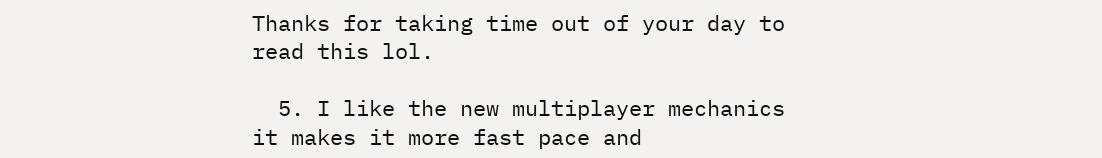Thanks for taking time out of your day to read this lol.

  5. I like the new multiplayer mechanics it makes it more fast pace and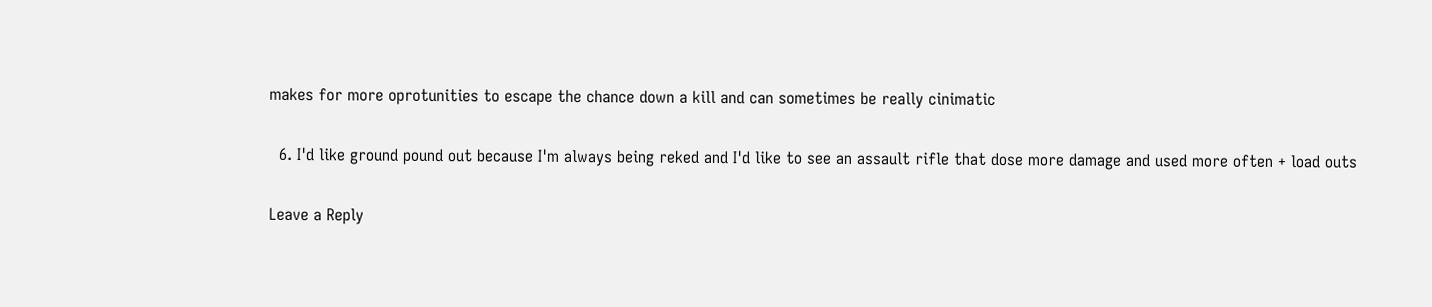makes for more oprotunities to escape the chance down a kill and can sometimes be really cinimatic

  6. I'd like ground pound out because I'm always being reked and I'd like to see an assault rifle that dose more damage and used more often + load outs

Leave a Reply